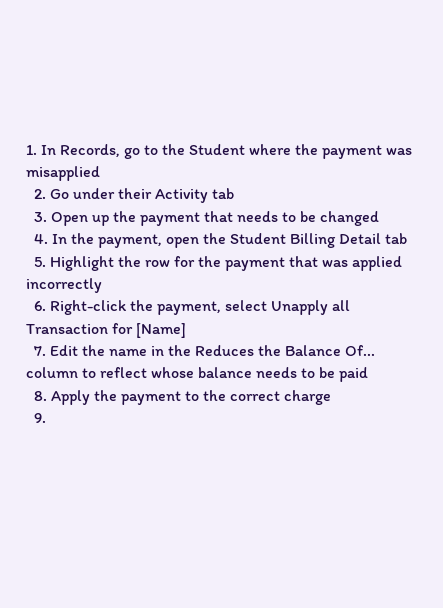1. In Records, go to the Student where the payment was misapplied
  2. Go under their Activity tab
  3. Open up the payment that needs to be changed
  4. In the payment, open the Student Billing Detail tab
  5. Highlight the row for the payment that was applied incorrectly
  6. Right-click the payment, select Unapply all Transaction for [Name]
  7. Edit the name in the Reduces the Balance Of... column to reflect whose balance needs to be paid
  8. Apply the payment to the correct charge
  9.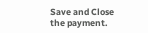Save and Close the payment.